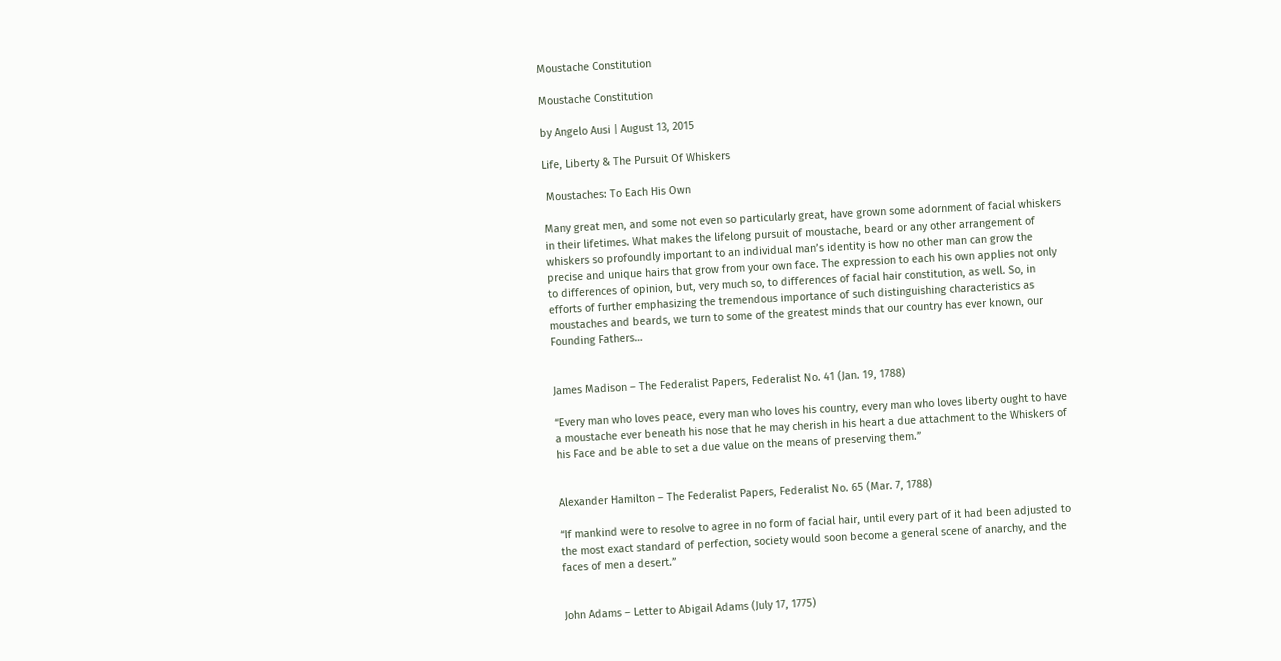Moustache Constitution

Moustache Constitution

by Angelo Ausi | August 13, 2015

Life, Liberty & The Pursuit Of Whiskers

 Moustaches: To Each His Own

Many great men, and some not even so particularly great, have grown some adornment of facial whiskers in their lifetimes. What makes the lifelong pursuit of moustache, beard or any other arrangement of whiskers so profoundly important to an individual man’s identity is how no other man can grow the precise and unique hairs that grow from your own face. The expression to each his own applies not only to differences of opinion, but, very much so, to differences of facial hair constitution, as well. So, in efforts of further emphasizing the tremendous importance of such distinguishing characteristics as moustaches and beards, we turn to some of the greatest minds that our country has ever known, our Founding Fathers…


James Madison – The Federalist Papers, Federalist No. 41 (Jan. 19, 1788)

“Every man who loves peace, every man who loves his country, every man who loves liberty ought to have a moustache ever beneath his nose that he may cherish in his heart a due attachment to the Whiskers of his Face and be able to set a due value on the means of preserving them.”


Alexander Hamilton – The Federalist Papers, Federalist No. 65 (Mar. 7, 1788)

“If mankind were to resolve to agree in no form of facial hair, until every part of it had been adjusted to the most exact standard of perfection, society would soon become a general scene of anarchy, and the faces of men a desert.”


John Adams – Letter to Abigail Adams (July 17, 1775)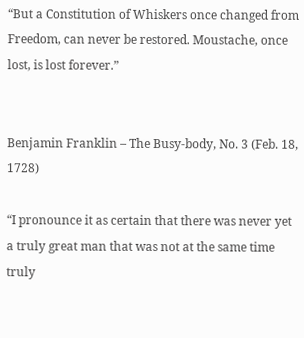“But a Constitution of Whiskers once changed from Freedom, can never be restored. Moustache, once lost, is lost forever.”


Benjamin Franklin – The Busy-body, No. 3 (Feb. 18, 1728)

“I pronounce it as certain that there was never yet a truly great man that was not at the same time truly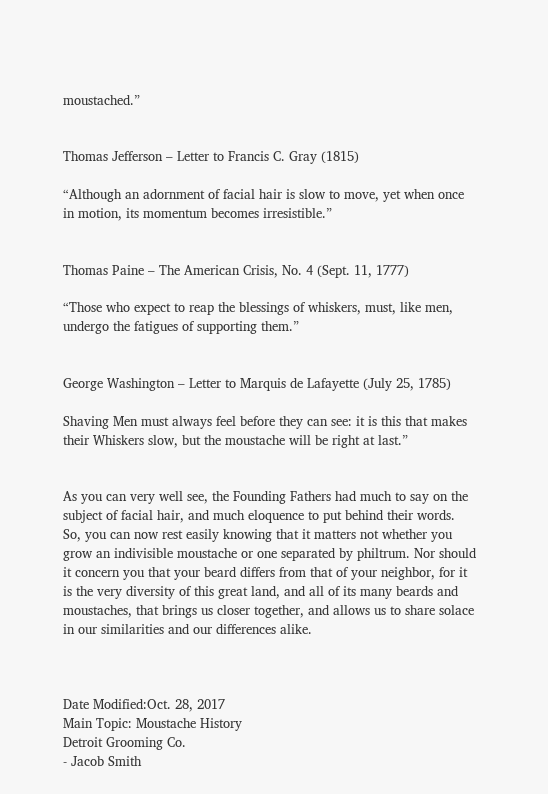moustached.”


Thomas Jefferson – Letter to Francis C. Gray (1815)

“Although an adornment of facial hair is slow to move, yet when once in motion, its momentum becomes irresistible.”


Thomas Paine – The American Crisis, No. 4 (Sept. 11, 1777)

“Those who expect to reap the blessings of whiskers, must, like men, undergo the fatigues of supporting them.”


George Washington – Letter to Marquis de Lafayette (July 25, 1785)

Shaving Men must always feel before they can see: it is this that makes their Whiskers slow, but the moustache will be right at last.”


As you can very well see, the Founding Fathers had much to say on the subject of facial hair, and much eloquence to put behind their words. So, you can now rest easily knowing that it matters not whether you grow an indivisible moustache or one separated by philtrum. Nor should it concern you that your beard differs from that of your neighbor, for it is the very diversity of this great land, and all of its many beards and moustaches, that brings us closer together, and allows us to share solace in our similarities and our differences alike.



Date Modified:Oct. 28, 2017
Main Topic: Moustache History
Detroit Grooming Co.
- Jacob Smith